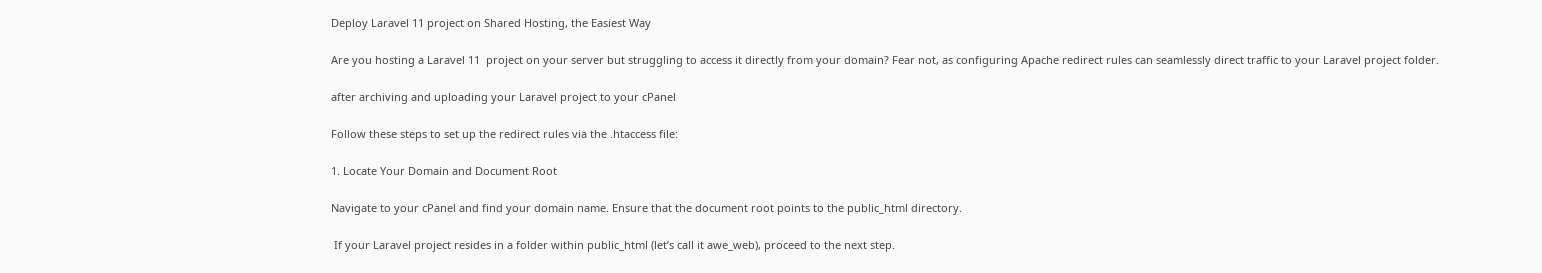Deploy Laravel 11 project on Shared Hosting, the Easiest Way

Are you hosting a Laravel 11  project on your server but struggling to access it directly from your domain? Fear not, as configuring Apache redirect rules can seamlessly direct traffic to your Laravel project folder.

after archiving and uploading your Laravel project to your cPanel

Follow these steps to set up the redirect rules via the .htaccess file:

1. Locate Your Domain and Document Root

Navigate to your cPanel and find your domain name. Ensure that the document root points to the public_html directory.

 If your Laravel project resides in a folder within public_html (let’s call it awe_web), proceed to the next step.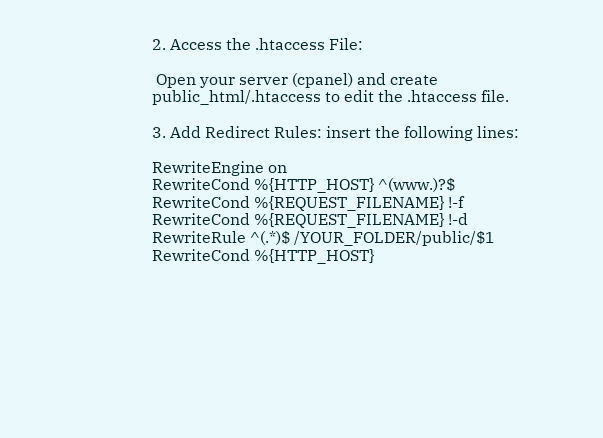2. Access the .htaccess File:

 Open your server (cpanel) and create public_html/.htaccess to edit the .htaccess file.

3. Add Redirect Rules: insert the following lines:

RewriteEngine on
RewriteCond %{HTTP_HOST} ^(www.)?$
RewriteCond %{REQUEST_FILENAME} !-f
RewriteCond %{REQUEST_FILENAME} !-d
RewriteRule ^(.*)$ /YOUR_FOLDER/public/$1
RewriteCond %{HTTP_HOST}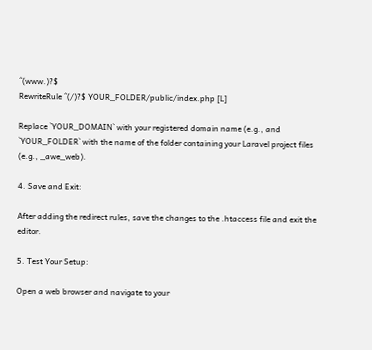^(www.)?$
RewriteRule ^(/)?$ YOUR_FOLDER/public/index.php [L]

Replace `YOUR_DOMAIN` with your registered domain name (e.g., and `YOUR_FOLDER` with the name of the folder containing your Laravel project files (e.g., _awe_web).

4. Save and Exit:

After adding the redirect rules, save the changes to the .htaccess file and exit the editor.

5. Test Your Setup:

Open a web browser and navigate to your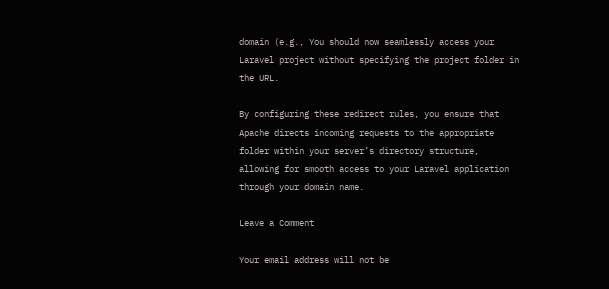domain (e.g., You should now seamlessly access your Laravel project without specifying the project folder in the URL.

By configuring these redirect rules, you ensure that Apache directs incoming requests to the appropriate folder within your server’s directory structure, allowing for smooth access to your Laravel application through your domain name.

Leave a Comment

Your email address will not be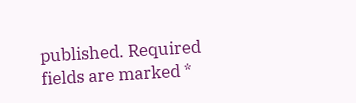published. Required fields are marked *